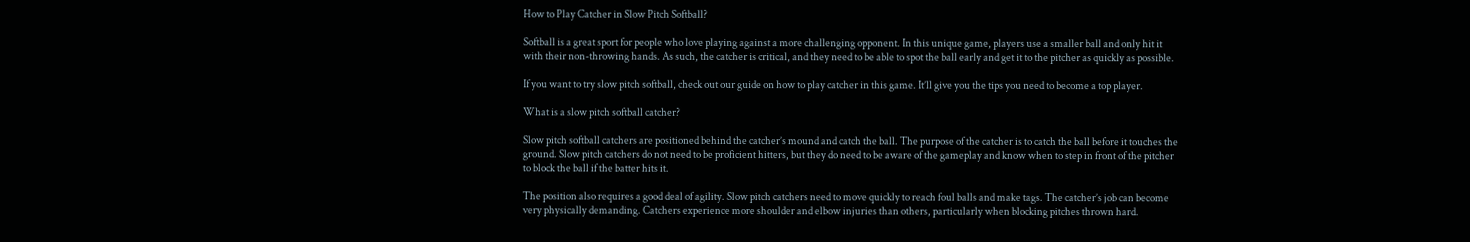How to Play Catcher in Slow Pitch Softball?

Softball is a great sport for people who love playing against a more challenging opponent. In this unique game, players use a smaller ball and only hit it with their non-throwing hands. As such, the catcher is critical, and they need to be able to spot the ball early and get it to the pitcher as quickly as possible.

If you want to try slow pitch softball, check out our guide on how to play catcher in this game. It’ll give you the tips you need to become a top player.

What is a slow pitch softball catcher?

Slow pitch softball catchers are positioned behind the catcher’s mound and catch the ball. The purpose of the catcher is to catch the ball before it touches the ground. Slow pitch catchers do not need to be proficient hitters, but they do need to be aware of the gameplay and know when to step in front of the pitcher to block the ball if the batter hits it.

The position also requires a good deal of agility. Slow pitch catchers need to move quickly to reach foul balls and make tags. The catcher’s job can become very physically demanding. Catchers experience more shoulder and elbow injuries than others, particularly when blocking pitches thrown hard.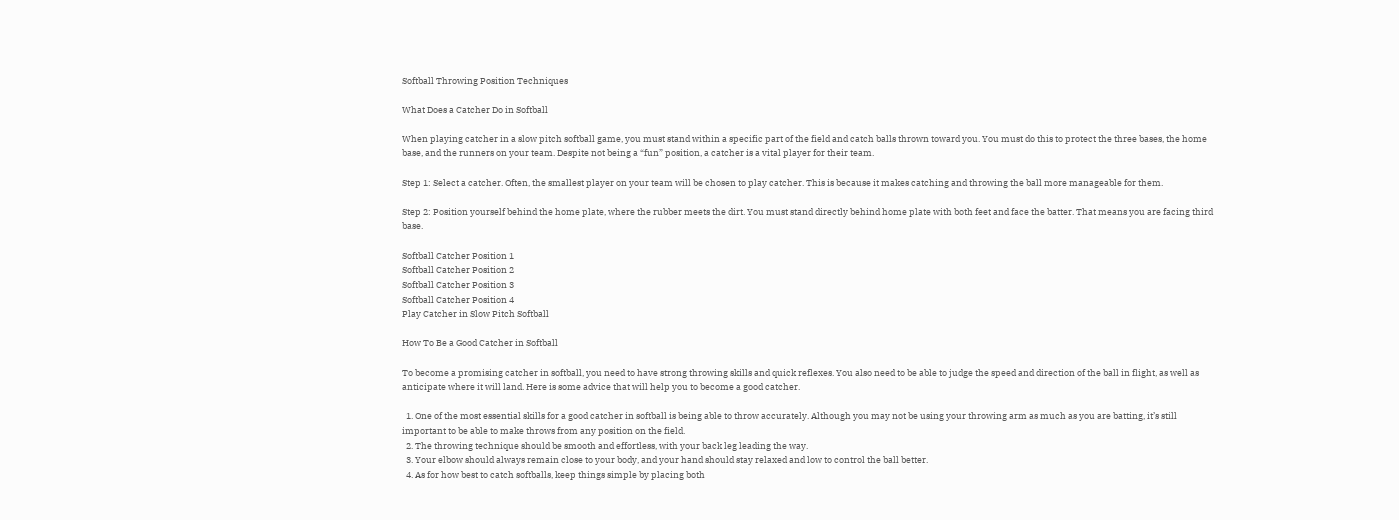Softball Throwing Position Techniques

What Does a Catcher Do in Softball

When playing catcher in a slow pitch softball game, you must stand within a specific part of the field and catch balls thrown toward you. You must do this to protect the three bases, the home base, and the runners on your team. Despite not being a “fun” position, a catcher is a vital player for their team.

Step 1: Select a catcher. Often, the smallest player on your team will be chosen to play catcher. This is because it makes catching and throwing the ball more manageable for them.

Step 2: Position yourself behind the home plate, where the rubber meets the dirt. You must stand directly behind home plate with both feet and face the batter. That means you are facing third base.

Softball Catcher Position 1
Softball Catcher Position 2
Softball Catcher Position 3
Softball Catcher Position 4
Play Catcher in Slow Pitch Softball

How To Be a Good Catcher in Softball

To become a promising catcher in softball, you need to have strong throwing skills and quick reflexes. You also need to be able to judge the speed and direction of the ball in flight, as well as anticipate where it will land. Here is some advice that will help you to become a good catcher.

  1. One of the most essential skills for a good catcher in softball is being able to throw accurately. Although you may not be using your throwing arm as much as you are batting, it’s still important to be able to make throws from any position on the field.
  2. The throwing technique should be smooth and effortless, with your back leg leading the way.
  3. Your elbow should always remain close to your body, and your hand should stay relaxed and low to control the ball better.
  4. As for how best to catch softballs, keep things simple by placing both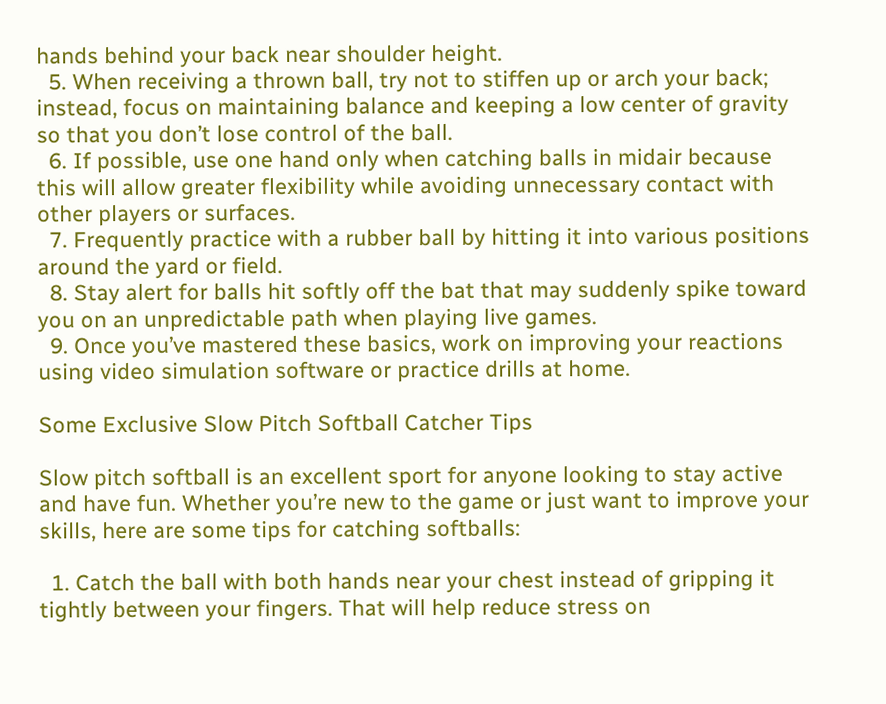hands behind your back near shoulder height.
  5. When receiving a thrown ball, try not to stiffen up or arch your back; instead, focus on maintaining balance and keeping a low center of gravity so that you don’t lose control of the ball.
  6. If possible, use one hand only when catching balls in midair because this will allow greater flexibility while avoiding unnecessary contact with other players or surfaces.
  7. Frequently practice with a rubber ball by hitting it into various positions around the yard or field.
  8. Stay alert for balls hit softly off the bat that may suddenly spike toward you on an unpredictable path when playing live games.
  9. Once you’ve mastered these basics, work on improving your reactions using video simulation software or practice drills at home.

Some Exclusive Slow Pitch Softball Catcher Tips

Slow pitch softball is an excellent sport for anyone looking to stay active and have fun. Whether you’re new to the game or just want to improve your skills, here are some tips for catching softballs:

  1. Catch the ball with both hands near your chest instead of gripping it tightly between your fingers. That will help reduce stress on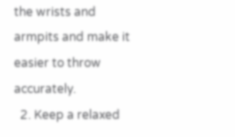the wrists and armpits and make it easier to throw accurately.
  2. Keep a relaxed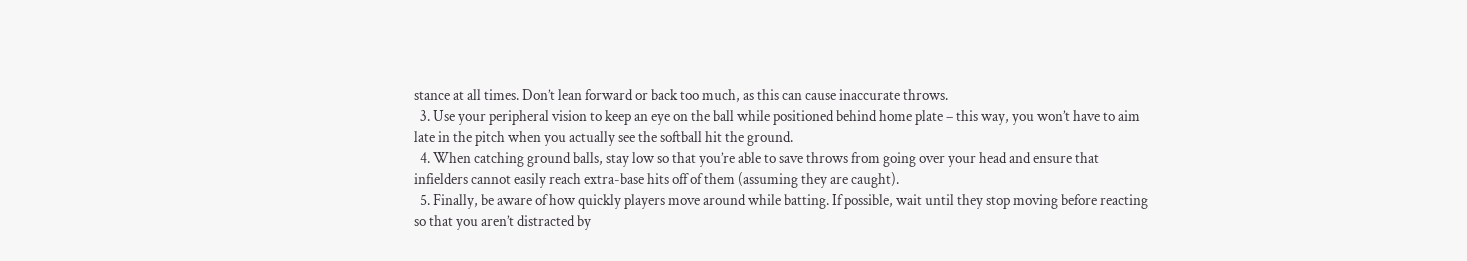stance at all times. Don’t lean forward or back too much, as this can cause inaccurate throws.
  3. Use your peripheral vision to keep an eye on the ball while positioned behind home plate – this way, you won’t have to aim late in the pitch when you actually see the softball hit the ground.
  4. When catching ground balls, stay low so that you’re able to save throws from going over your head and ensure that infielders cannot easily reach extra-base hits off of them (assuming they are caught).
  5. Finally, be aware of how quickly players move around while batting. If possible, wait until they stop moving before reacting so that you aren’t distracted by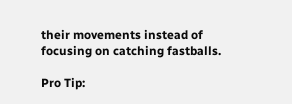their movements instead of focusing on catching fastballs.

Pro Tip: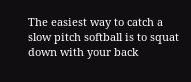The easiest way to catch a slow pitch softball is to squat down with your back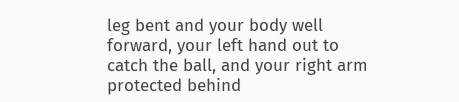leg bent and your body well forward, your left hand out to catch the ball, and your right arm protected behind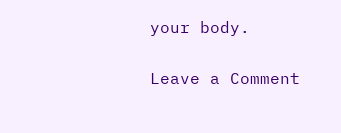your body.

Leave a Comment